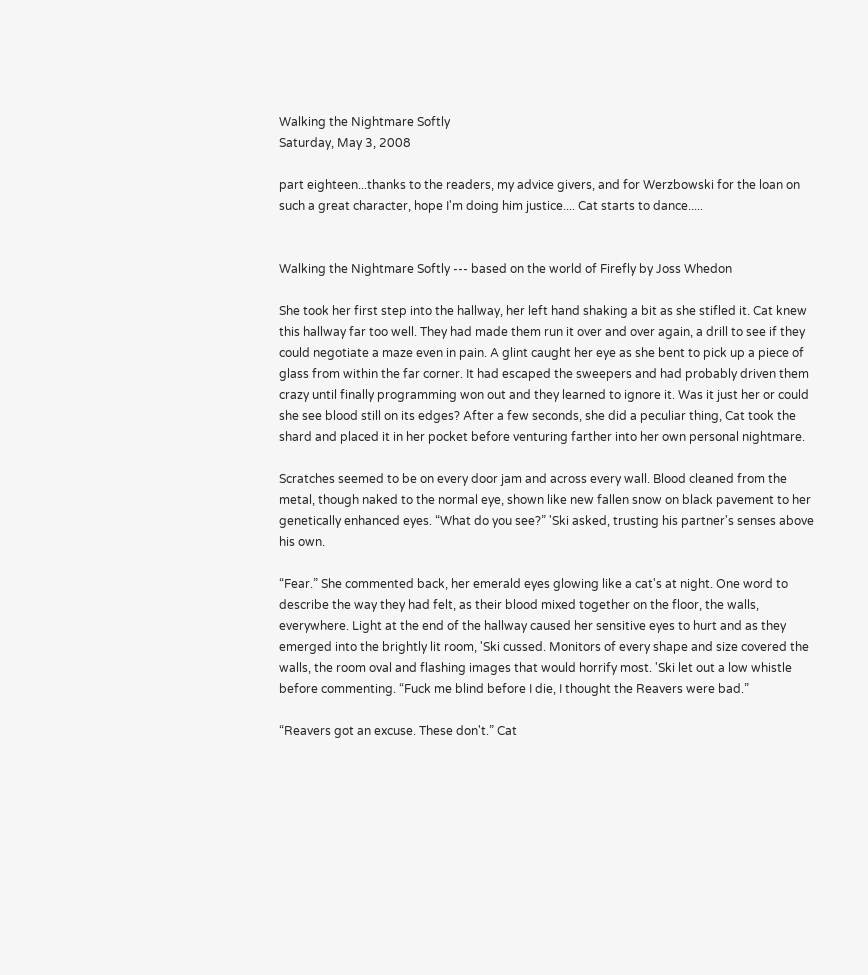Walking the Nightmare Softly
Saturday, May 3, 2008

part eighteen...thanks to the readers, my advice givers, and for Werzbowski for the loan on such a great character, hope I'm doing him justice.... Cat starts to dance.....


Walking the Nightmare Softly --- based on the world of Firefly by Joss Whedon

She took her first step into the hallway, her left hand shaking a bit as she stifled it. Cat knew this hallway far too well. They had made them run it over and over again, a drill to see if they could negotiate a maze even in pain. A glint caught her eye as she bent to pick up a piece of glass from within the far corner. It had escaped the sweepers and had probably driven them crazy until finally programming won out and they learned to ignore it. Was it just her or could she see blood still on its edges? After a few seconds, she did a peculiar thing, Cat took the shard and placed it in her pocket before venturing farther into her own personal nightmare.

Scratches seemed to be on every door jam and across every wall. Blood cleaned from the metal, though naked to the normal eye, shown like new fallen snow on black pavement to her genetically enhanced eyes. “What do you see?” 'Ski asked, trusting his partner's senses above his own.

“Fear.” She commented back, her emerald eyes glowing like a cat's at night. One word to describe the way they had felt, as their blood mixed together on the floor, the walls, everywhere. Light at the end of the hallway caused her sensitive eyes to hurt and as they emerged into the brightly lit room, 'Ski cussed. Monitors of every shape and size covered the walls, the room oval and flashing images that would horrify most. 'Ski let out a low whistle before commenting. “Fuck me blind before I die, I thought the Reavers were bad.”

“Reavers got an excuse. These don't.” Cat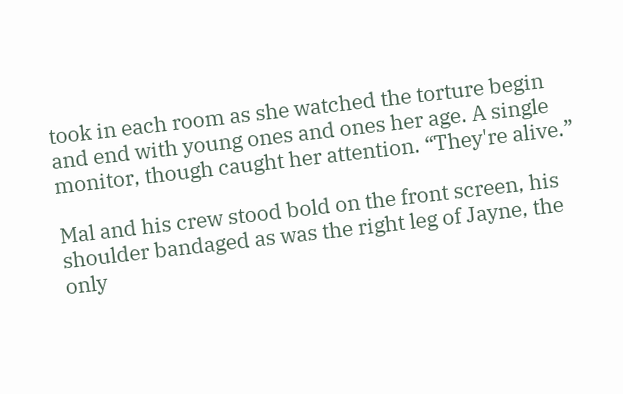took in each room as she watched the torture begin and end with young ones and ones her age. A single monitor, though caught her attention. “They're alive.”

Mal and his crew stood bold on the front screen, his shoulder bandaged as was the right leg of Jayne, the only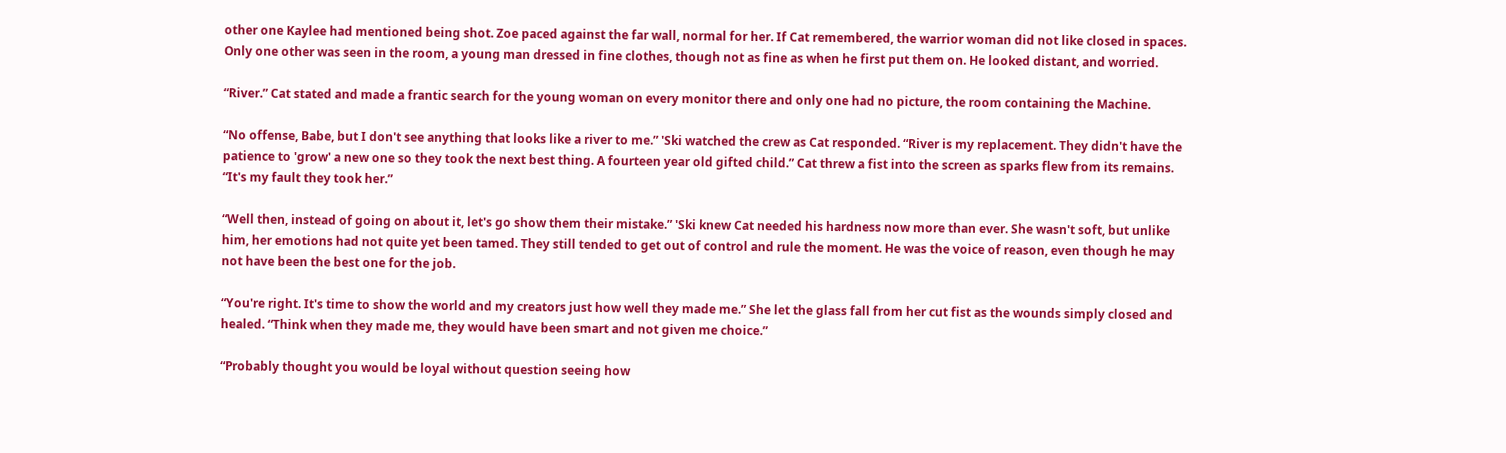other one Kaylee had mentioned being shot. Zoe paced against the far wall, normal for her. If Cat remembered, the warrior woman did not like closed in spaces. Only one other was seen in the room, a young man dressed in fine clothes, though not as fine as when he first put them on. He looked distant, and worried.

“River.” Cat stated and made a frantic search for the young woman on every monitor there and only one had no picture, the room containing the Machine.

“No offense, Babe, but I don't see anything that looks like a river to me.” 'Ski watched the crew as Cat responded. “River is my replacement. They didn't have the patience to 'grow' a new one so they took the next best thing. A fourteen year old gifted child.” Cat threw a fist into the screen as sparks flew from its remains. “It's my fault they took her.”

“Well then, instead of going on about it, let's go show them their mistake.” 'Ski knew Cat needed his hardness now more than ever. She wasn't soft, but unlike him, her emotions had not quite yet been tamed. They still tended to get out of control and rule the moment. He was the voice of reason, even though he may not have been the best one for the job.

“You're right. It's time to show the world and my creators just how well they made me.” She let the glass fall from her cut fist as the wounds simply closed and healed. “Think when they made me, they would have been smart and not given me choice.”

“Probably thought you would be loyal without question seeing how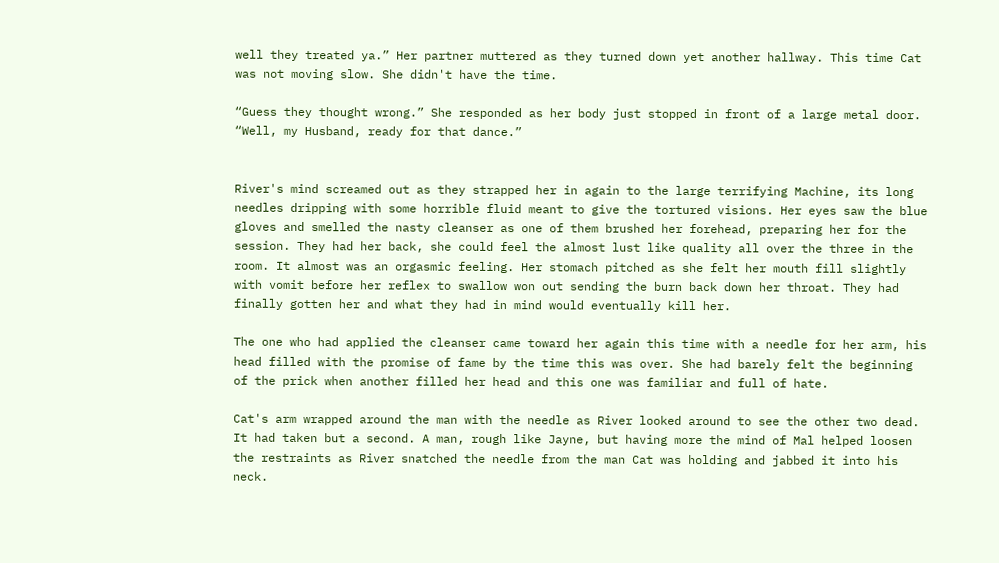well they treated ya.” Her partner muttered as they turned down yet another hallway. This time Cat was not moving slow. She didn't have the time.

“Guess they thought wrong.” She responded as her body just stopped in front of a large metal door. “Well, my Husband, ready for that dance.”


River's mind screamed out as they strapped her in again to the large terrifying Machine, its long needles dripping with some horrible fluid meant to give the tortured visions. Her eyes saw the blue gloves and smelled the nasty cleanser as one of them brushed her forehead, preparing her for the session. They had her back, she could feel the almost lust like quality all over the three in the room. It almost was an orgasmic feeling. Her stomach pitched as she felt her mouth fill slightly with vomit before her reflex to swallow won out sending the burn back down her throat. They had finally gotten her and what they had in mind would eventually kill her.

The one who had applied the cleanser came toward her again this time with a needle for her arm, his head filled with the promise of fame by the time this was over. She had barely felt the beginning of the prick when another filled her head and this one was familiar and full of hate.

Cat's arm wrapped around the man with the needle as River looked around to see the other two dead. It had taken but a second. A man, rough like Jayne, but having more the mind of Mal helped loosen the restraints as River snatched the needle from the man Cat was holding and jabbed it into his neck.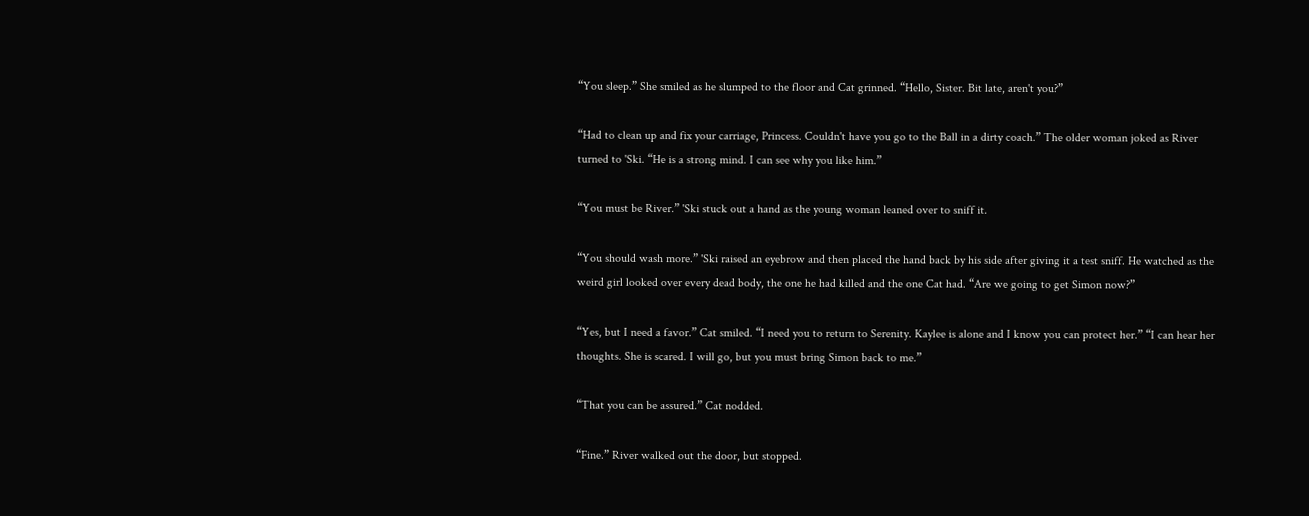“You sleep.” She smiled as he slumped to the floor and Cat grinned. “Hello, Sister. Bit late, aren't you?”

“Had to clean up and fix your carriage, Princess. Couldn't have you go to the Ball in a dirty coach.” The older woman joked as River turned to 'Ski. “He is a strong mind. I can see why you like him.”

“You must be River.” 'Ski stuck out a hand as the young woman leaned over to sniff it.

“You should wash more.” 'Ski raised an eyebrow and then placed the hand back by his side after giving it a test sniff. He watched as the weird girl looked over every dead body, the one he had killed and the one Cat had. “Are we going to get Simon now?”

“Yes, but I need a favor.” Cat smiled. “I need you to return to Serenity. Kaylee is alone and I know you can protect her.” “I can hear her thoughts. She is scared. I will go, but you must bring Simon back to me.”

“That you can be assured.” Cat nodded.

“Fine.” River walked out the door, but stopped.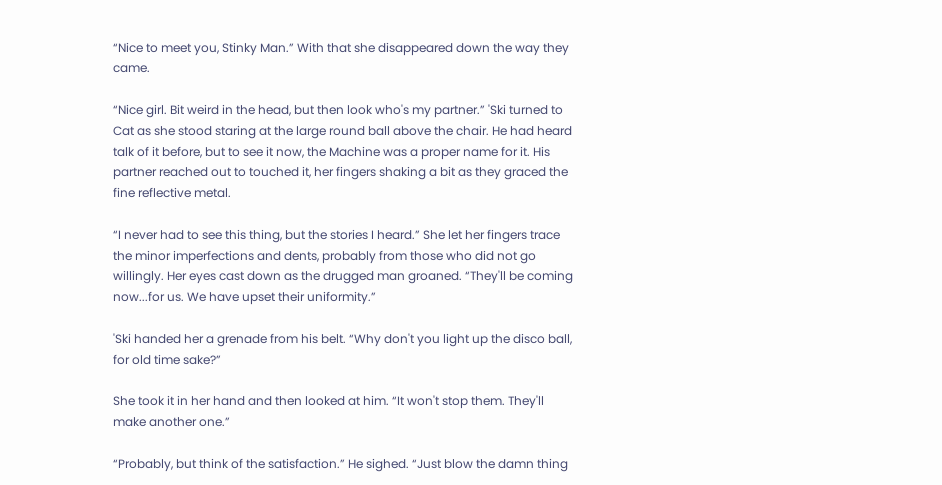“Nice to meet you, Stinky Man.” With that she disappeared down the way they came.

“Nice girl. Bit weird in the head, but then look who's my partner.” 'Ski turned to Cat as she stood staring at the large round ball above the chair. He had heard talk of it before, but to see it now, the Machine was a proper name for it. His partner reached out to touched it, her fingers shaking a bit as they graced the fine reflective metal.

“I never had to see this thing, but the stories I heard.” She let her fingers trace the minor imperfections and dents, probably from those who did not go willingly. Her eyes cast down as the drugged man groaned. “They'll be coming now...for us. We have upset their uniformity.”

'Ski handed her a grenade from his belt. “Why don't you light up the disco ball, for old time sake?”

She took it in her hand and then looked at him. “It won't stop them. They'll make another one.”

“Probably, but think of the satisfaction.” He sighed. “Just blow the damn thing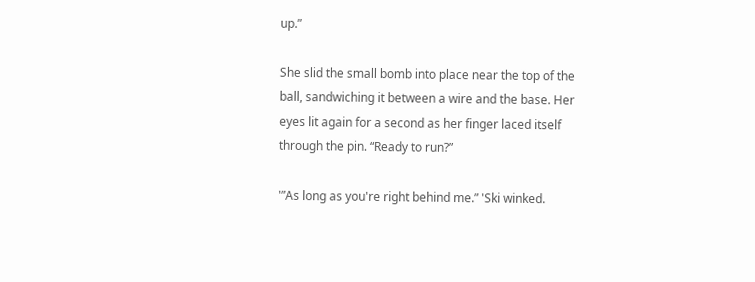up.”

She slid the small bomb into place near the top of the ball, sandwiching it between a wire and the base. Her eyes lit again for a second as her finger laced itself through the pin. “Ready to run?”

'”As long as you're right behind me.” 'Ski winked.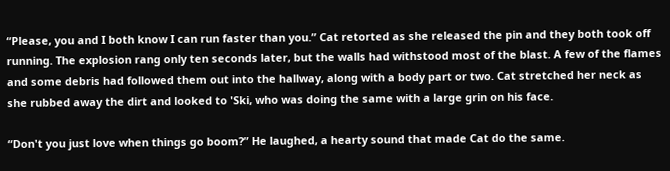“Please, you and I both know I can run faster than you.” Cat retorted as she released the pin and they both took off running. The explosion rang only ten seconds later, but the walls had withstood most of the blast. A few of the flames and some debris had followed them out into the hallway, along with a body part or two. Cat stretched her neck as she rubbed away the dirt and looked to 'Ski, who was doing the same with a large grin on his face.

“Don't you just love when things go boom?” He laughed, a hearty sound that made Cat do the same.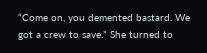“Come on, you demented bastard. We got a crew to save.” She turned to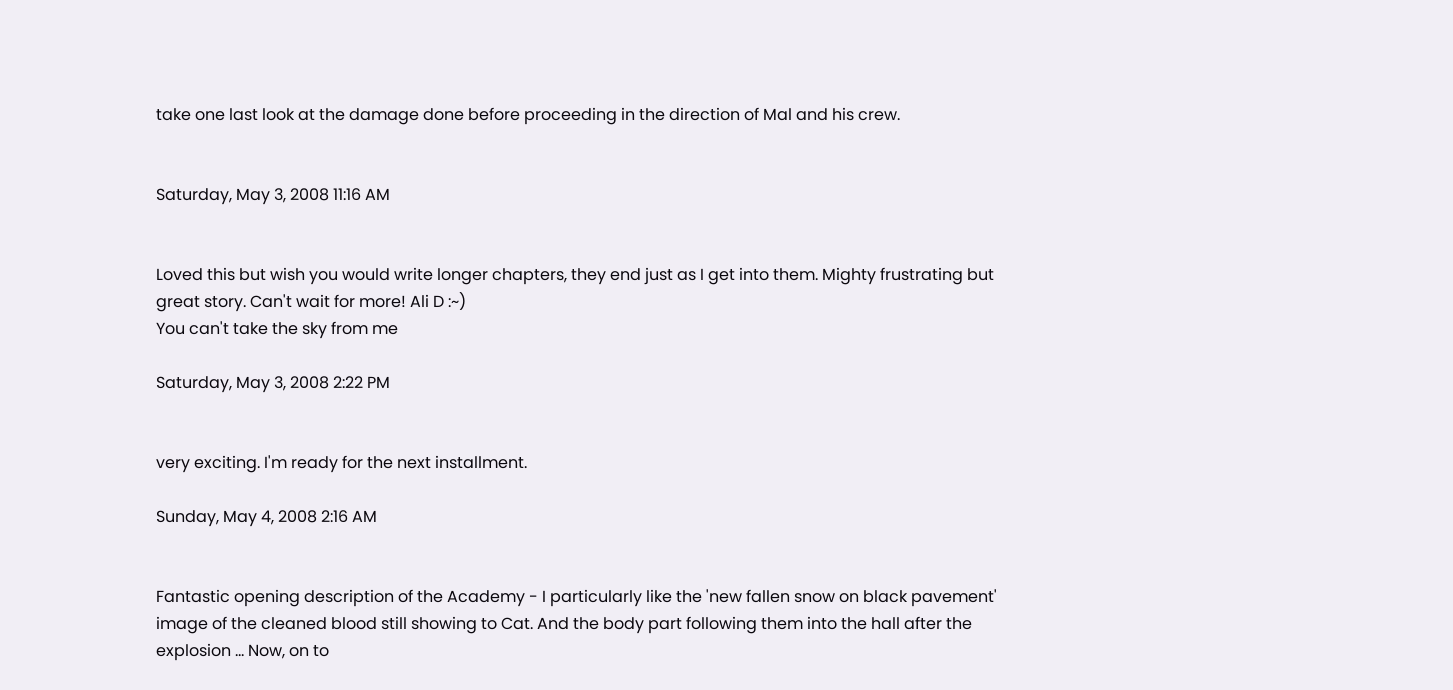take one last look at the damage done before proceeding in the direction of Mal and his crew.


Saturday, May 3, 2008 11:16 AM


Loved this but wish you would write longer chapters, they end just as I get into them. Mighty frustrating but great story. Can't wait for more! Ali D :~)
You can't take the sky from me

Saturday, May 3, 2008 2:22 PM


very exciting. I'm ready for the next installment.

Sunday, May 4, 2008 2:16 AM


Fantastic opening description of the Academy - I particularly like the 'new fallen snow on black pavement' image of the cleaned blood still showing to Cat. And the body part following them into the hall after the explosion ... Now, on to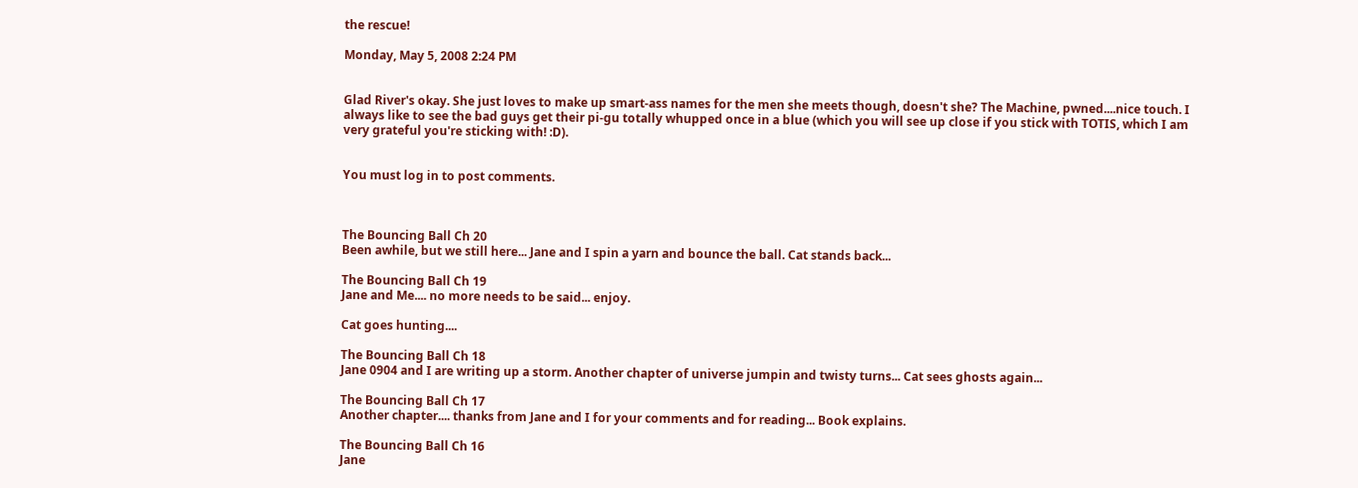the rescue!

Monday, May 5, 2008 2:24 PM


Glad River's okay. She just loves to make up smart-ass names for the men she meets though, doesn't she? The Machine, pwned....nice touch. I always like to see the bad guys get their pi-gu totally whupped once in a blue (which you will see up close if you stick with TOTIS, which I am very grateful you're sticking with! :D).


You must log in to post comments.



The Bouncing Ball Ch 20
Been awhile, but we still here... Jane and I spin a yarn and bounce the ball. Cat stands back...

The Bouncing Ball Ch 19
Jane and Me.... no more needs to be said... enjoy.

Cat goes hunting....

The Bouncing Ball Ch 18
Jane 0904 and I are writing up a storm. Another chapter of universe jumpin and twisty turns... Cat sees ghosts again...

The Bouncing Ball Ch 17
Another chapter.... thanks from Jane and I for your comments and for reading... Book explains.

The Bouncing Ball Ch 16
Jane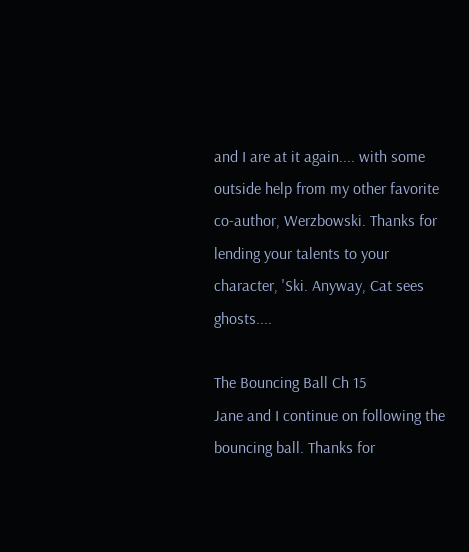and I are at it again.... with some outside help from my other favorite co-author, Werzbowski. Thanks for lending your talents to your character, 'Ski. Anyway, Cat sees ghosts....

The Bouncing Ball Ch 15
Jane and I continue on following the bouncing ball. Thanks for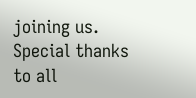joining us. Special thanks to all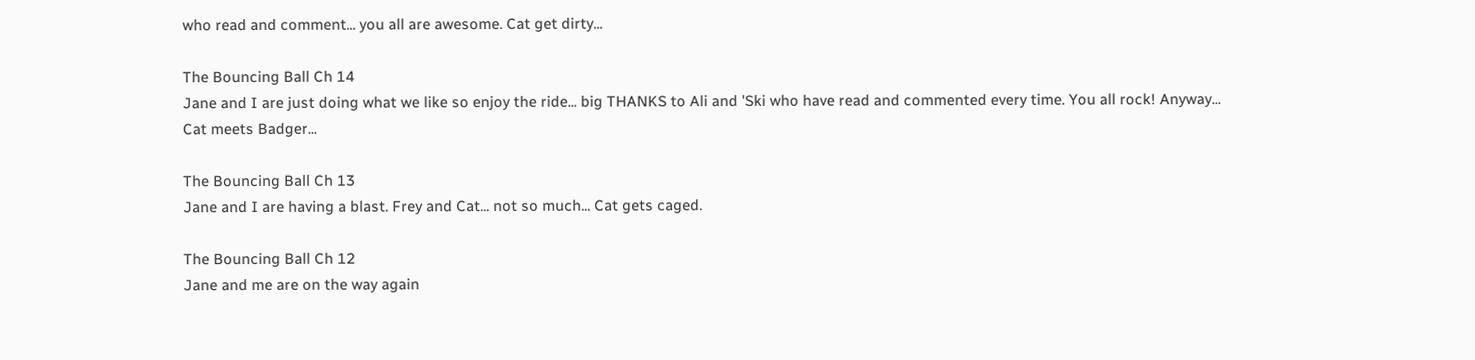who read and comment... you all are awesome. Cat get dirty...

The Bouncing Ball Ch 14
Jane and I are just doing what we like so enjoy the ride... big THANKS to Ali and 'Ski who have read and commented every time. You all rock! Anyway... Cat meets Badger...

The Bouncing Ball Ch 13
Jane and I are having a blast. Frey and Cat... not so much... Cat gets caged.

The Bouncing Ball Ch 12
Jane and me are on the way again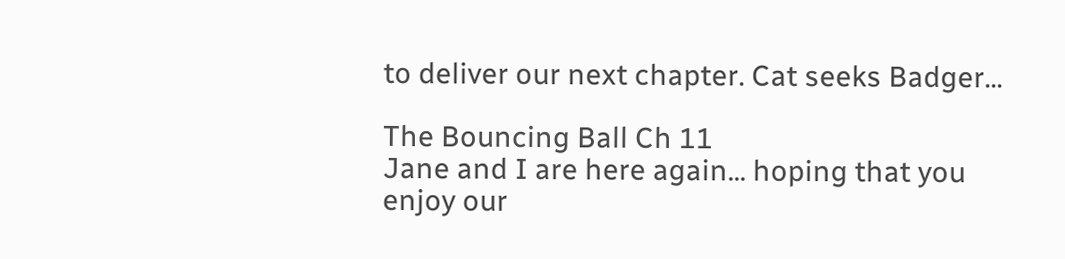to deliver our next chapter. Cat seeks Badger...

The Bouncing Ball Ch 11
Jane and I are here again... hoping that you enjoy our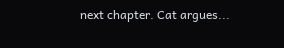next chapter. Cat argues...